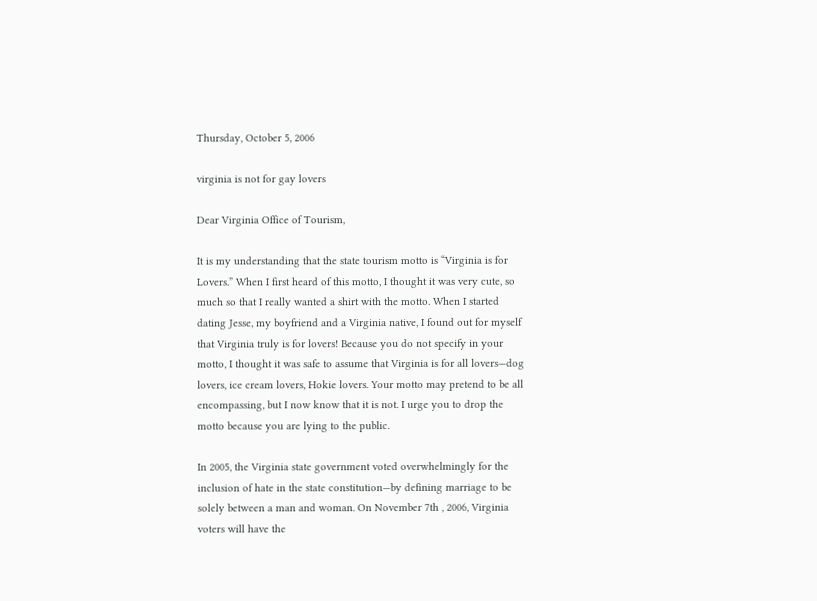Thursday, October 5, 2006

virginia is not for gay lovers

Dear Virginia Office of Tourism,

It is my understanding that the state tourism motto is “Virginia is for Lovers.” When I first heard of this motto, I thought it was very cute, so much so that I really wanted a shirt with the motto. When I started dating Jesse, my boyfriend and a Virginia native, I found out for myself that Virginia truly is for lovers! Because you do not specify in your motto, I thought it was safe to assume that Virginia is for all lovers—dog lovers, ice cream lovers, Hokie lovers. Your motto may pretend to be all encompassing, but I now know that it is not. I urge you to drop the motto because you are lying to the public.

In 2005, the Virginia state government voted overwhelmingly for the inclusion of hate in the state constitution—by defining marriage to be solely between a man and woman. On November 7th , 2006, Virginia voters will have the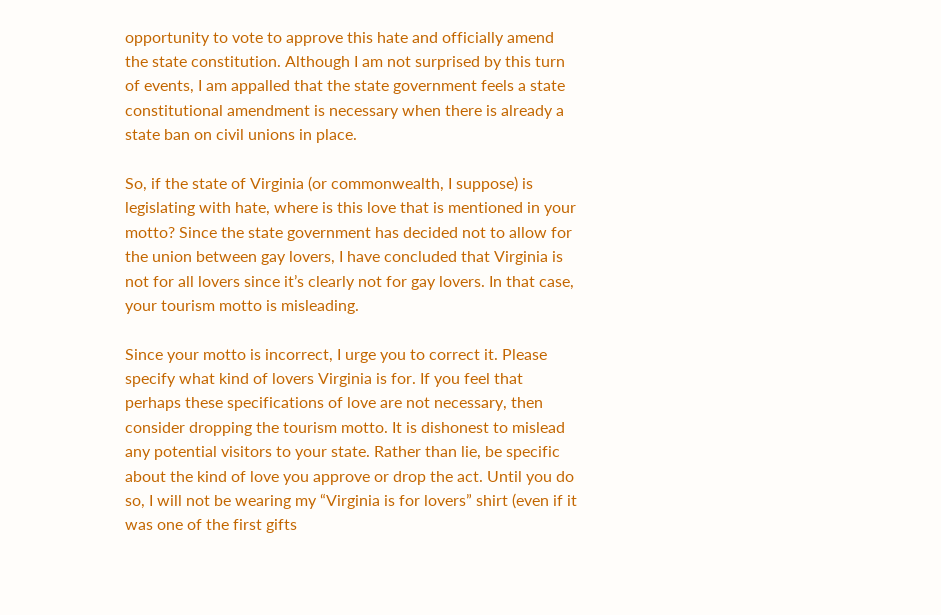opportunity to vote to approve this hate and officially amend the state constitution. Although I am not surprised by this turn of events, I am appalled that the state government feels a state constitutional amendment is necessary when there is already a state ban on civil unions in place.

So, if the state of Virginia (or commonwealth, I suppose) is legislating with hate, where is this love that is mentioned in your motto? Since the state government has decided not to allow for the union between gay lovers, I have concluded that Virginia is not for all lovers since it’s clearly not for gay lovers. In that case, your tourism motto is misleading.

Since your motto is incorrect, I urge you to correct it. Please specify what kind of lovers Virginia is for. If you feel that perhaps these specifications of love are not necessary, then consider dropping the tourism motto. It is dishonest to mislead any potential visitors to your state. Rather than lie, be specific about the kind of love you approve or drop the act. Until you do so, I will not be wearing my “Virginia is for lovers” shirt (even if it was one of the first gifts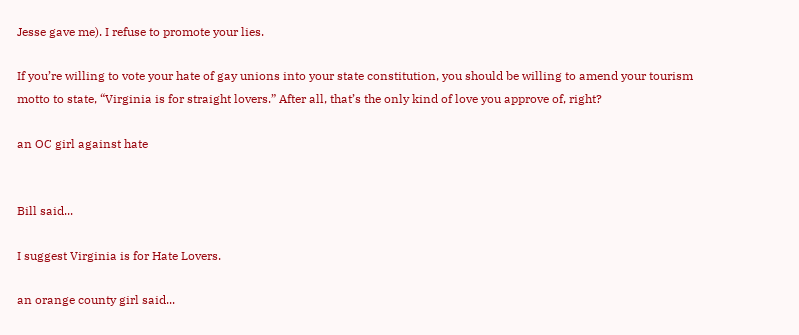Jesse gave me). I refuse to promote your lies.

If you’re willing to vote your hate of gay unions into your state constitution, you should be willing to amend your tourism motto to state, “Virginia is for straight lovers.” After all, that’s the only kind of love you approve of, right?

an OC girl against hate


Bill said...

I suggest Virginia is for Hate Lovers.

an orange county girl said...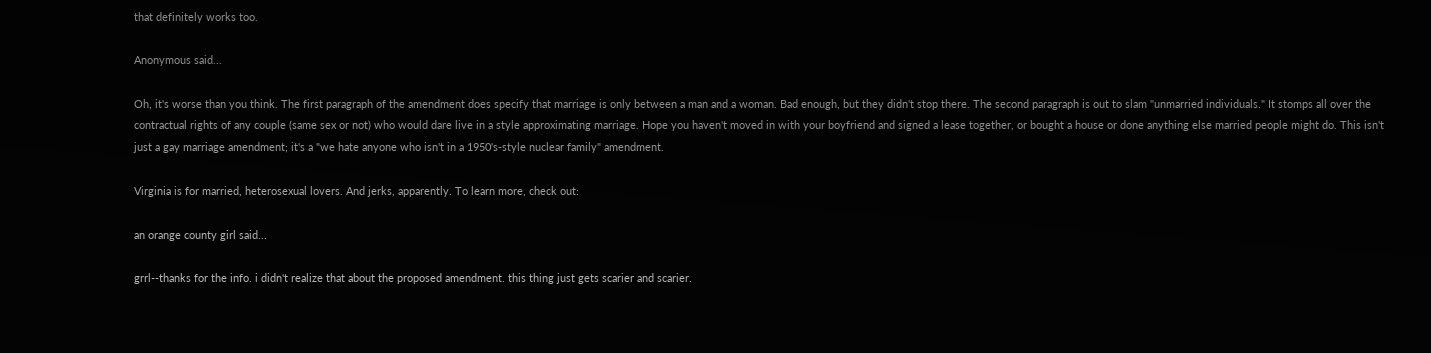that definitely works too.

Anonymous said...

Oh, it's worse than you think. The first paragraph of the amendment does specify that marriage is only between a man and a woman. Bad enough, but they didn't stop there. The second paragraph is out to slam "unmarried individuals." It stomps all over the contractual rights of any couple (same sex or not) who would dare live in a style approximating marriage. Hope you haven't moved in with your boyfriend and signed a lease together, or bought a house or done anything else married people might do. This isn't just a gay marriage amendment; it's a "we hate anyone who isn't in a 1950's-style nuclear family" amendment.

Virginia is for married, heterosexual lovers. And jerks, apparently. To learn more, check out:

an orange county girl said...

grrl--thanks for the info. i didn't realize that about the proposed amendment. this thing just gets scarier and scarier.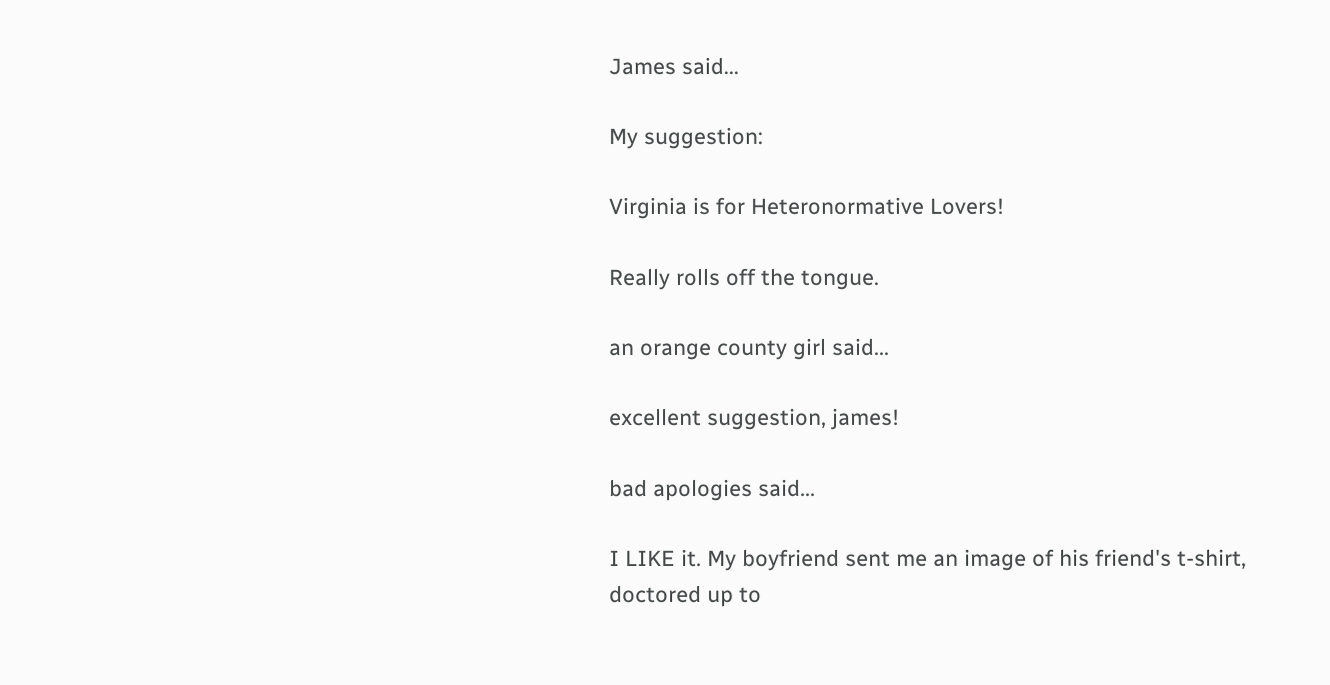James said...

My suggestion:

Virginia is for Heteronormative Lovers!

Really rolls off the tongue.

an orange county girl said...

excellent suggestion, james!

bad apologies said...

I LIKE it. My boyfriend sent me an image of his friend's t-shirt, doctored up to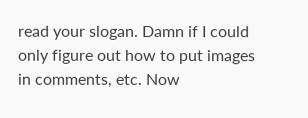read your slogan. Damn if I could only figure out how to put images in comments, etc. Now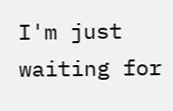I'm just waiting for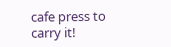cafe press to carry it!